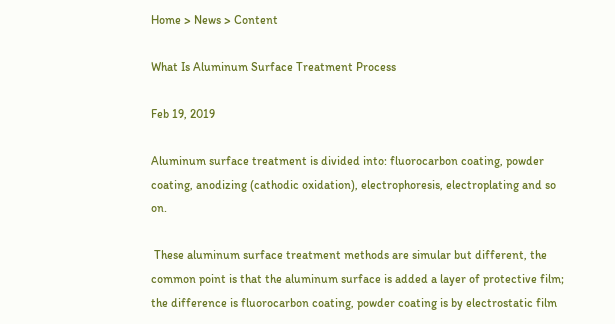Home > News > Content

What Is Aluminum Surface Treatment Process

Feb 19, 2019

Aluminum surface treatment is divided into: fluorocarbon coating, powder coating, anodizing (cathodic oxidation), electrophoresis, electroplating and so on.

 These aluminum surface treatment methods are simular but different, the common point is that the aluminum surface is added a layer of protective film; the difference is fluorocarbon coating, powder coating is by electrostatic film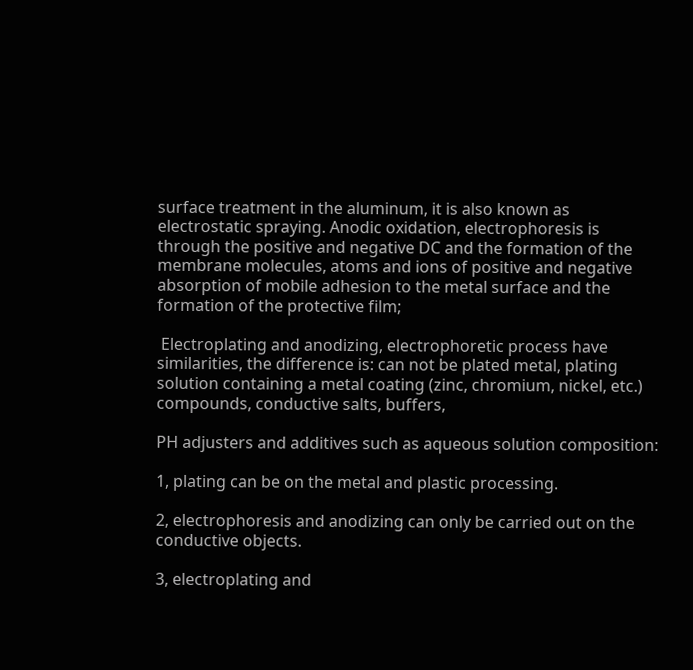surface treatment in the aluminum, it is also known as electrostatic spraying. Anodic oxidation, electrophoresis is through the positive and negative DC and the formation of the membrane molecules, atoms and ions of positive and negative absorption of mobile adhesion to the metal surface and the formation of the protective film;

 Electroplating and anodizing, electrophoretic process have similarities, the difference is: can not be plated metal, plating solution containing a metal coating (zinc, chromium, nickel, etc.) compounds, conductive salts, buffers,

PH adjusters and additives such as aqueous solution composition:

1, plating can be on the metal and plastic processing.

2, electrophoresis and anodizing can only be carried out on the conductive objects.

3, electroplating and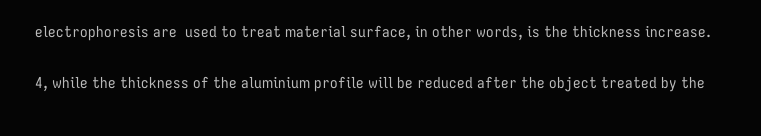electrophoresis are  used to treat material surface, in other words, is the thickness increase.

4, while the thickness of the aluminium profile will be reduced after the object treated by the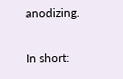anodizing.

In short: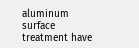aluminum surface treatment have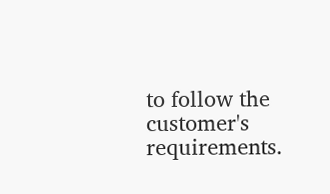to follow the customer's requirements.